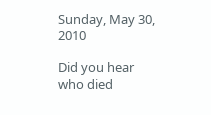Sunday, May 30, 2010

Did you hear who died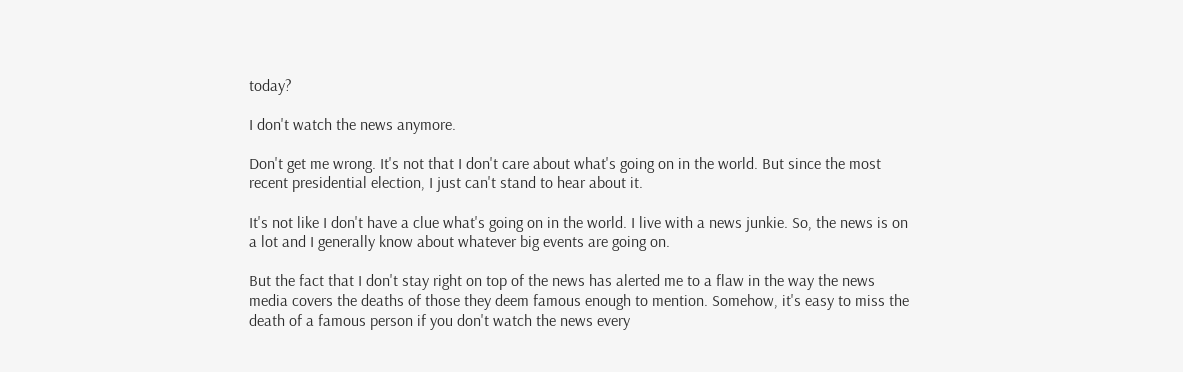today?

I don't watch the news anymore.

Don't get me wrong. It's not that I don't care about what's going on in the world. But since the most recent presidential election, I just can't stand to hear about it.

It's not like I don't have a clue what's going on in the world. I live with a news junkie. So, the news is on a lot and I generally know about whatever big events are going on.

But the fact that I don't stay right on top of the news has alerted me to a flaw in the way the news media covers the deaths of those they deem famous enough to mention. Somehow, it's easy to miss the death of a famous person if you don't watch the news every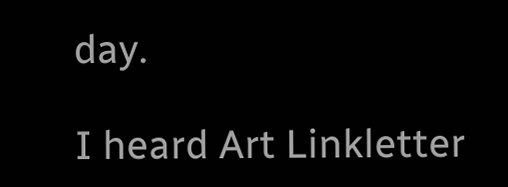day.

I heard Art Linkletter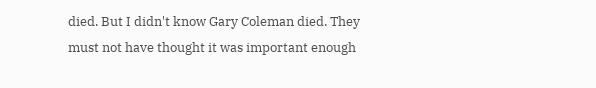died. But I didn't know Gary Coleman died. They must not have thought it was important enough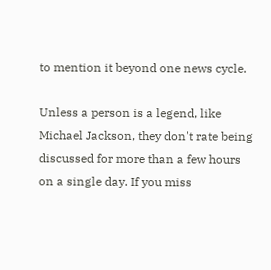to mention it beyond one news cycle.

Unless a person is a legend, like Michael Jackson, they don't rate being discussed for more than a few hours on a single day. If you miss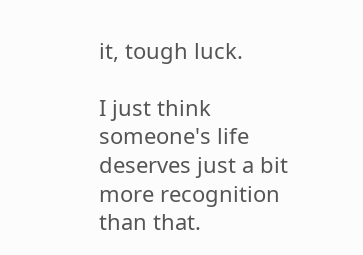it, tough luck.

I just think someone's life deserves just a bit more recognition than that.